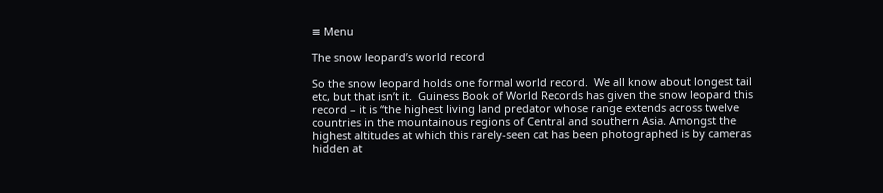≡ Menu

The snow leopard’s world record

So the snow leopard holds one formal world record.  We all know about longest tail etc, but that isn’t it.  Guiness Book of World Records has given the snow leopard this record – it is “the highest living land predator whose range extends across twelve countries in the mountainous regions of Central and southern Asia. Amongst the highest altitudes at which this rarely-seen cat has been photographed is by cameras hidden at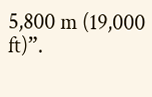5,800 m (19,000 ft)”.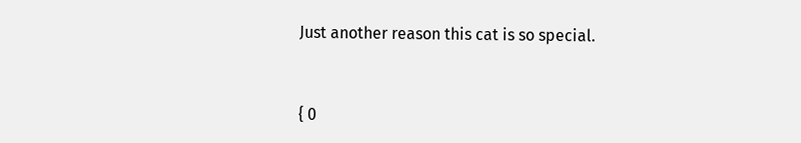Just another reason this cat is so special.


{ 0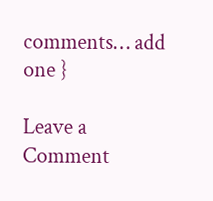comments… add one }

Leave a Comment